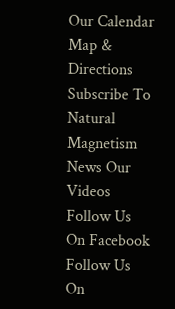Our Calendar Map & Directions Subscribe To Natural Magnetism News Our Videos Follow Us On Facebook Follow Us On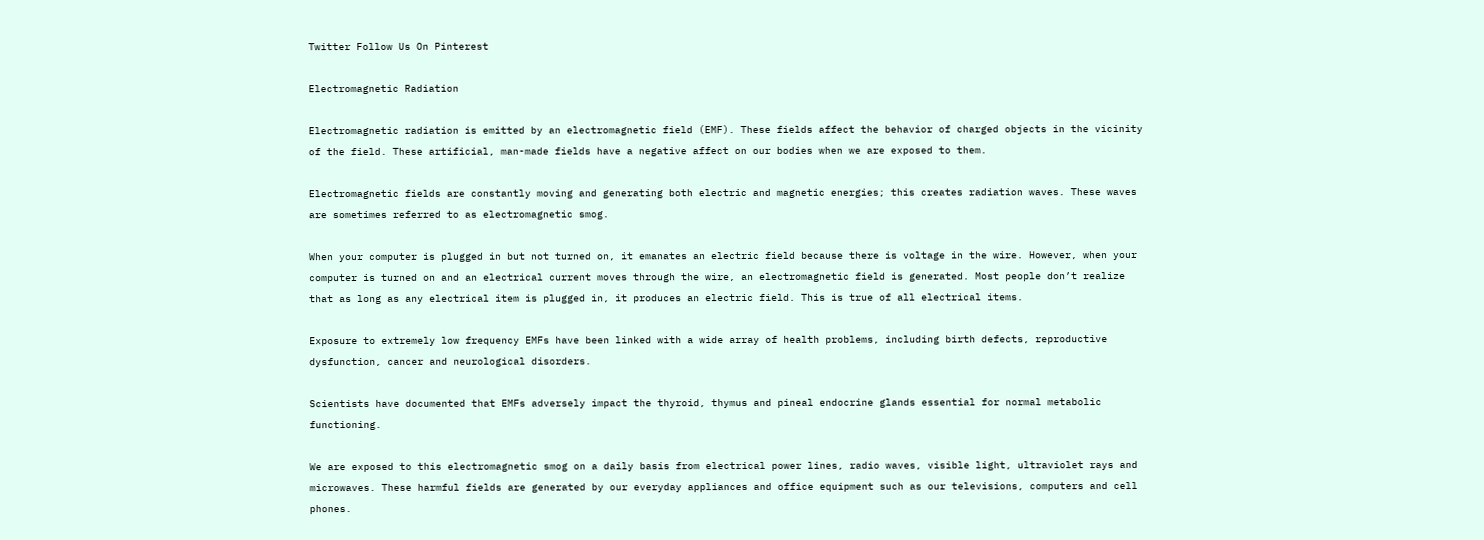Twitter Follow Us On Pinterest

Electromagnetic Radiation

Electromagnetic radiation is emitted by an electromagnetic field (EMF). These fields affect the behavior of charged objects in the vicinity of the field. These artificial, man-made fields have a negative affect on our bodies when we are exposed to them.

Electromagnetic fields are constantly moving and generating both electric and magnetic energies; this creates radiation waves. These waves are sometimes referred to as electromagnetic smog.

When your computer is plugged in but not turned on, it emanates an electric field because there is voltage in the wire. However, when your computer is turned on and an electrical current moves through the wire, an electromagnetic field is generated. Most people don’t realize that as long as any electrical item is plugged in, it produces an electric field. This is true of all electrical items.

Exposure to extremely low frequency EMFs have been linked with a wide array of health problems, including birth defects, reproductive dysfunction, cancer and neurological disorders.

Scientists have documented that EMFs adversely impact the thyroid, thymus and pineal endocrine glands essential for normal metabolic functioning.

We are exposed to this electromagnetic smog on a daily basis from electrical power lines, radio waves, visible light, ultraviolet rays and microwaves. These harmful fields are generated by our everyday appliances and office equipment such as our televisions, computers and cell phones.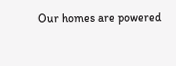Our homes are powered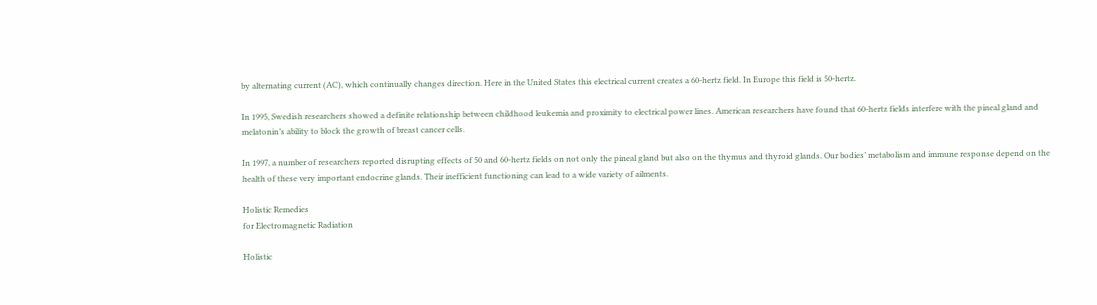by alternating current (AC), which continually changes direction. Here in the United States this electrical current creates a 60-hertz field. In Europe this field is 50-hertz.

In 1995, Swedish researchers showed a definite relationship between childhood leukemia and proximity to electrical power lines. American researchers have found that 60-hertz fields interfere with the pineal gland and melatonin’s ability to block the growth of breast cancer cells.

In 1997, a number of researchers reported disrupting effects of 50 and 60-hertz fields on not only the pineal gland but also on the thymus and thyroid glands. Our bodies’ metabolism and immune response depend on the health of these very important endocrine glands. Their inefficient functioning can lead to a wide variety of ailments.

Holistic Remedies
for Electromagnetic Radiation

Holistic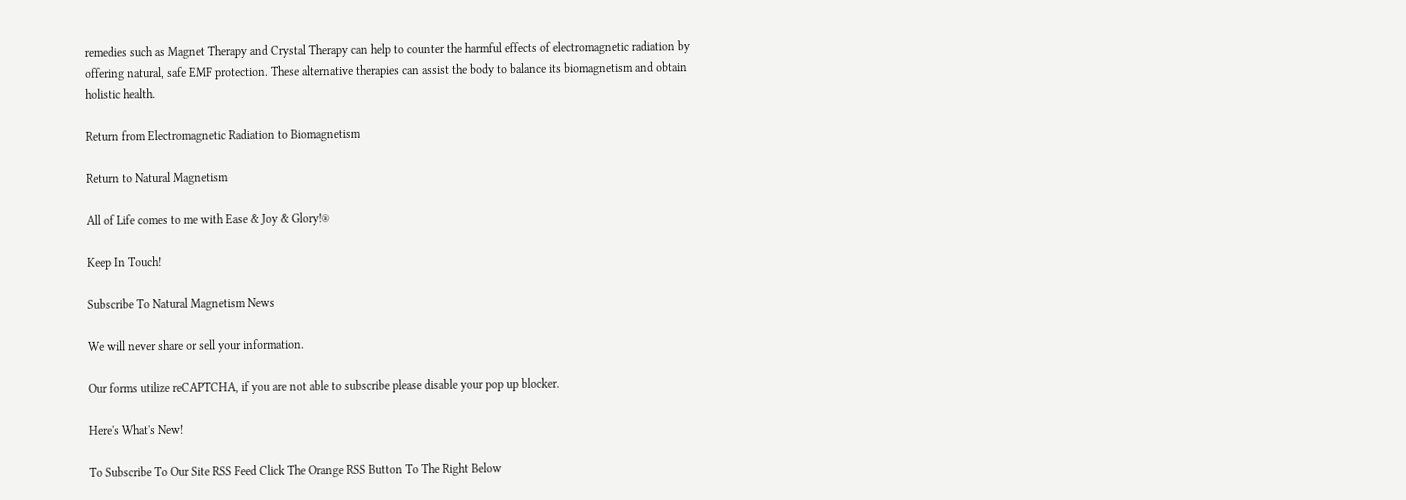remedies such as Magnet Therapy and Crystal Therapy can help to counter the harmful effects of electromagnetic radiation by offering natural, safe EMF protection. These alternative therapies can assist the body to balance its biomagnetism and obtain holistic health.

Return from Electromagnetic Radiation to Biomagnetism

Return to Natural Magnetism

All of Life comes to me with Ease & Joy & Glory!®

Keep In Touch!

Subscribe To Natural Magnetism News

We will never share or sell your information.

Our forms utilize reCAPTCHA, if you are not able to subscribe please disable your pop up blocker.

Here's What's New!

To Subscribe To Our Site RSS Feed Click The Orange RSS Button To The Right Below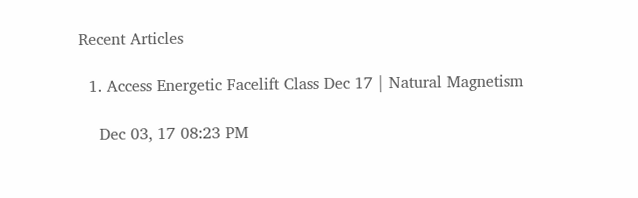Recent Articles

  1. Access Energetic Facelift Class Dec 17 | Natural Magnetism

    Dec 03, 17 08:23 PM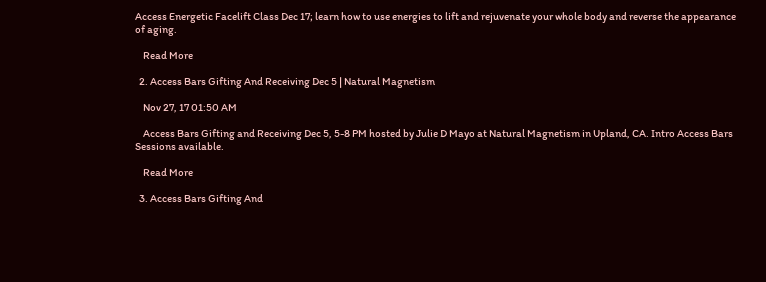Access Energetic Facelift Class Dec 17; learn how to use energies to lift and rejuvenate your whole body and reverse the appearance of aging.

    Read More

  2. Access Bars Gifting And Receiving Dec 5 | Natural Magnetism

    Nov 27, 17 01:50 AM

    Access Bars Gifting and Receiving Dec 5, 5-8 PM hosted by Julie D Mayo at Natural Magnetism in Upland, CA. Intro Access Bars Sessions available.

    Read More

  3. Access Bars Gifting And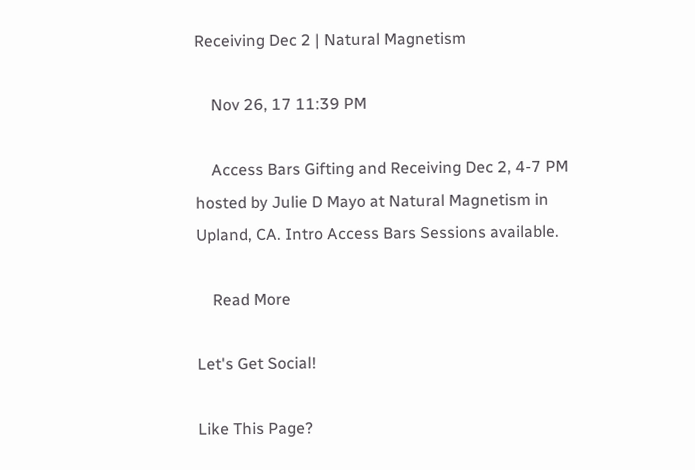Receiving Dec 2 | Natural Magnetism

    Nov 26, 17 11:39 PM

    Access Bars Gifting and Receiving Dec 2, 4-7 PM hosted by Julie D Mayo at Natural Magnetism in Upland, CA. Intro Access Bars Sessions available.

    Read More

Let's Get Social!

Like This Page?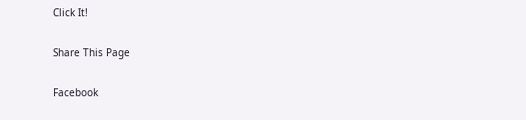Click It!

Share This Page

Facebook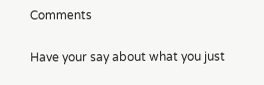Comments

Have your say about what you just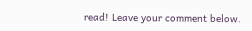read! Leave your comment below.